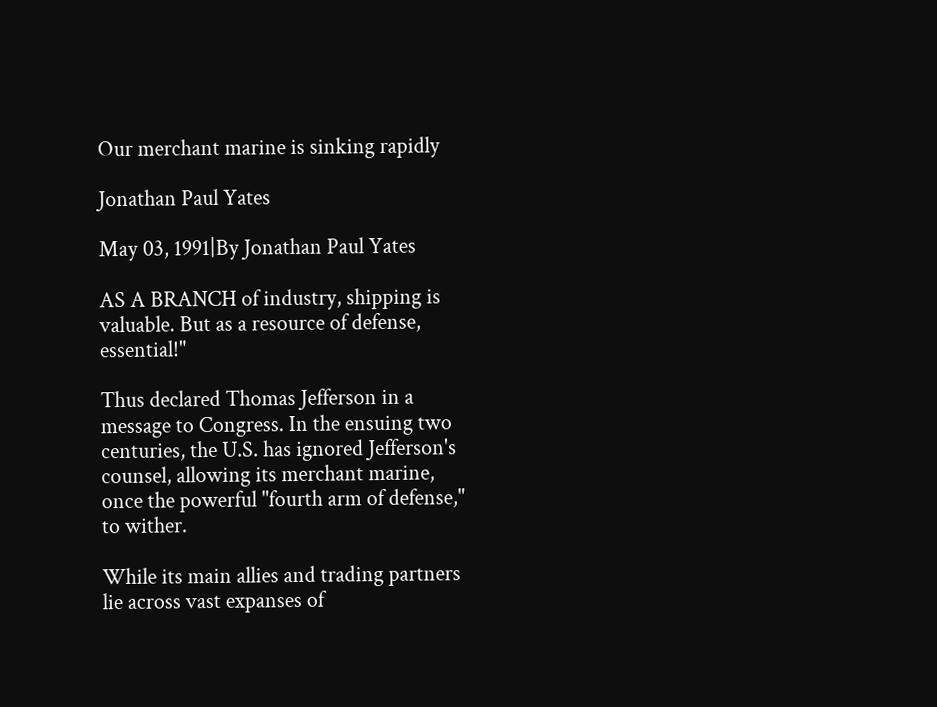Our merchant marine is sinking rapidly

Jonathan Paul Yates

May 03, 1991|By Jonathan Paul Yates

AS A BRANCH of industry, shipping is valuable. But as a resource of defense, essential!"

Thus declared Thomas Jefferson in a message to Congress. In the ensuing two centuries, the U.S. has ignored Jefferson's counsel, allowing its merchant marine, once the powerful "fourth arm of defense," to wither.

While its main allies and trading partners lie across vast expanses of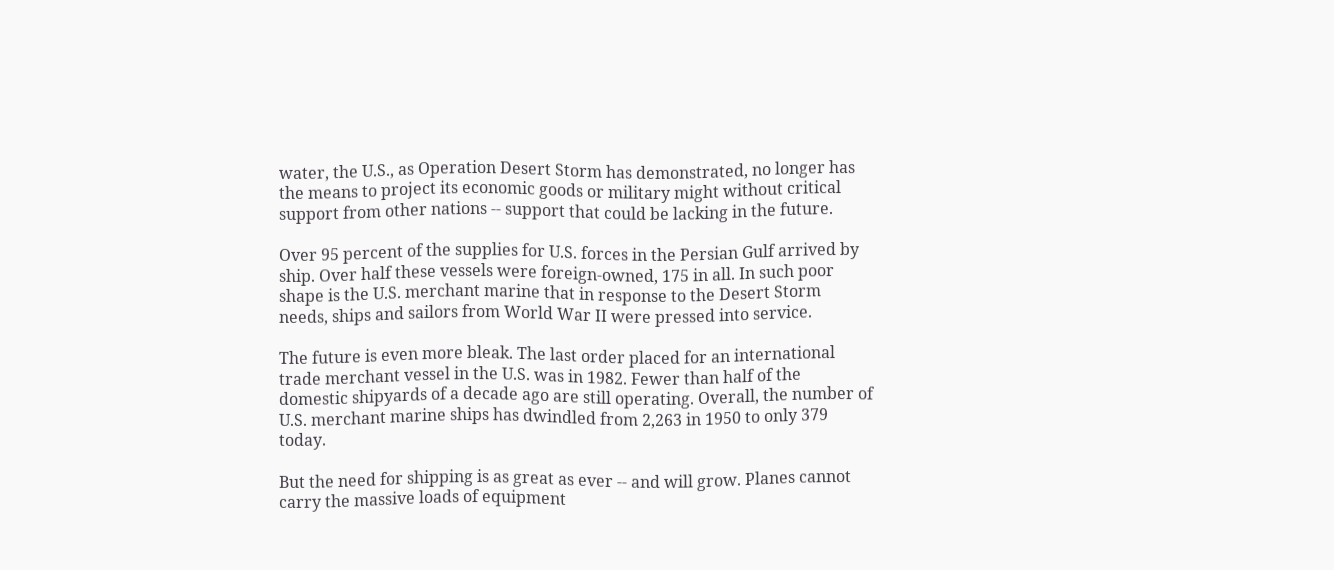water, the U.S., as Operation Desert Storm has demonstrated, no longer has the means to project its economic goods or military might without critical support from other nations -- support that could be lacking in the future.

Over 95 percent of the supplies for U.S. forces in the Persian Gulf arrived by ship. Over half these vessels were foreign-owned, 175 in all. In such poor shape is the U.S. merchant marine that in response to the Desert Storm needs, ships and sailors from World War II were pressed into service.

The future is even more bleak. The last order placed for an international trade merchant vessel in the U.S. was in 1982. Fewer than half of the domestic shipyards of a decade ago are still operating. Overall, the number of U.S. merchant marine ships has dwindled from 2,263 in 1950 to only 379 today.

But the need for shipping is as great as ever -- and will grow. Planes cannot carry the massive loads of equipment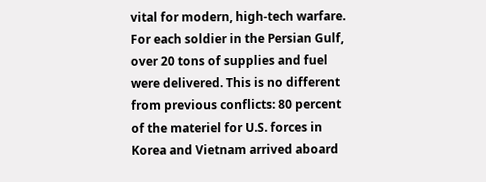vital for modern, high-tech warfare. For each soldier in the Persian Gulf, over 20 tons of supplies and fuel were delivered. This is no different from previous conflicts: 80 percent of the materiel for U.S. forces in Korea and Vietnam arrived aboard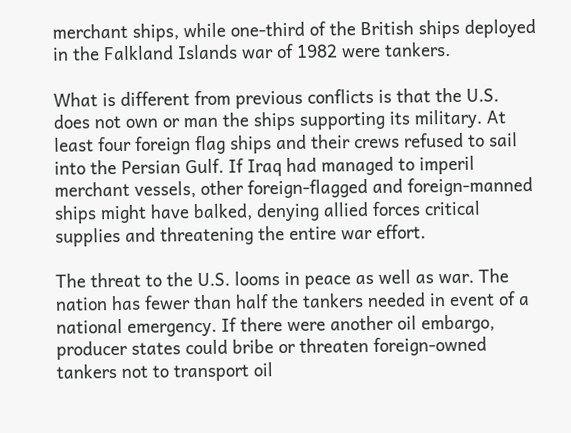merchant ships, while one-third of the British ships deployed in the Falkland Islands war of 1982 were tankers.

What is different from previous conflicts is that the U.S. does not own or man the ships supporting its military. At least four foreign flag ships and their crews refused to sail into the Persian Gulf. If Iraq had managed to imperil merchant vessels, other foreign-flagged and foreign-manned ships might have balked, denying allied forces critical supplies and threatening the entire war effort.

The threat to the U.S. looms in peace as well as war. The nation has fewer than half the tankers needed in event of a national emergency. If there were another oil embargo, producer states could bribe or threaten foreign-owned tankers not to transport oil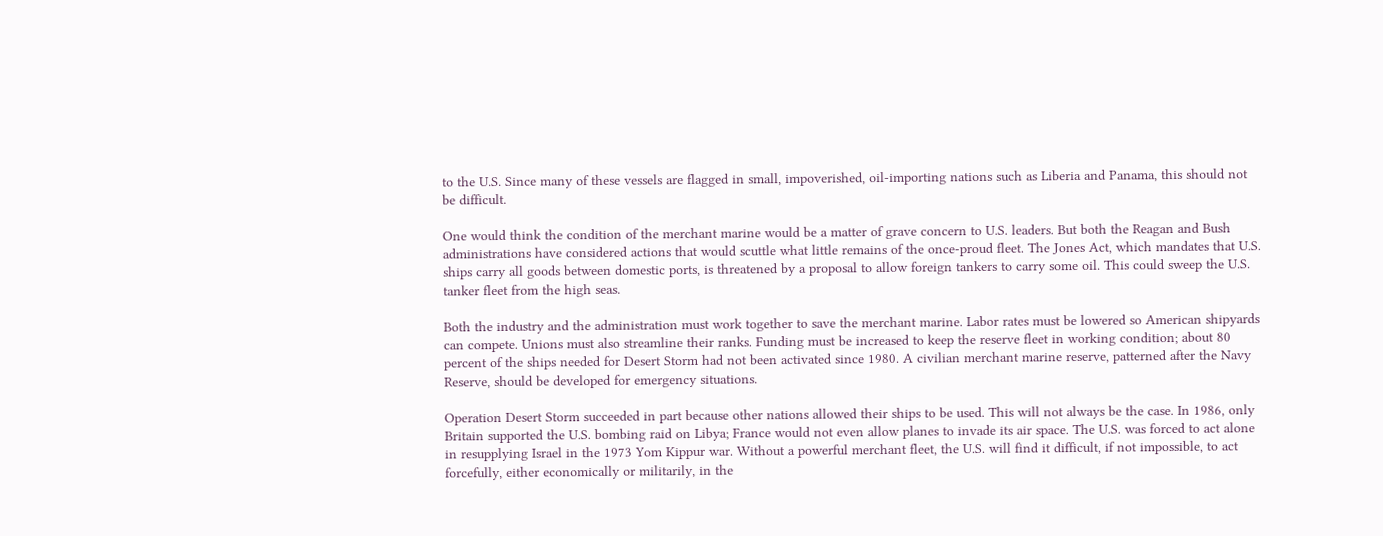to the U.S. Since many of these vessels are flagged in small, impoverished, oil-importing nations such as Liberia and Panama, this should not be difficult.

One would think the condition of the merchant marine would be a matter of grave concern to U.S. leaders. But both the Reagan and Bush administrations have considered actions that would scuttle what little remains of the once-proud fleet. The Jones Act, which mandates that U.S. ships carry all goods between domestic ports, is threatened by a proposal to allow foreign tankers to carry some oil. This could sweep the U.S. tanker fleet from the high seas.

Both the industry and the administration must work together to save the merchant marine. Labor rates must be lowered so American shipyards can compete. Unions must also streamline their ranks. Funding must be increased to keep the reserve fleet in working condition; about 80 percent of the ships needed for Desert Storm had not been activated since 1980. A civilian merchant marine reserve, patterned after the Navy Reserve, should be developed for emergency situations.

Operation Desert Storm succeeded in part because other nations allowed their ships to be used. This will not always be the case. In 1986, only Britain supported the U.S. bombing raid on Libya; France would not even allow planes to invade its air space. The U.S. was forced to act alone in resupplying Israel in the 1973 Yom Kippur war. Without a powerful merchant fleet, the U.S. will find it difficult, if not impossible, to act forcefully, either economically or militarily, in the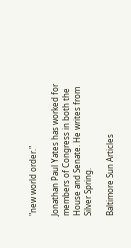"new world order."

Jonathan Paul Yates has worked for members of Congress in both the House and Senate. He writes from Silver Spring.

Baltimore Sun Articles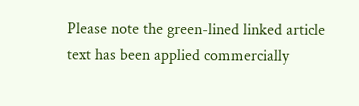Please note the green-lined linked article text has been applied commercially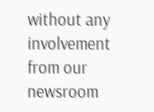without any involvement from our newsroom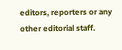editors, reporters or any other editorial staff.